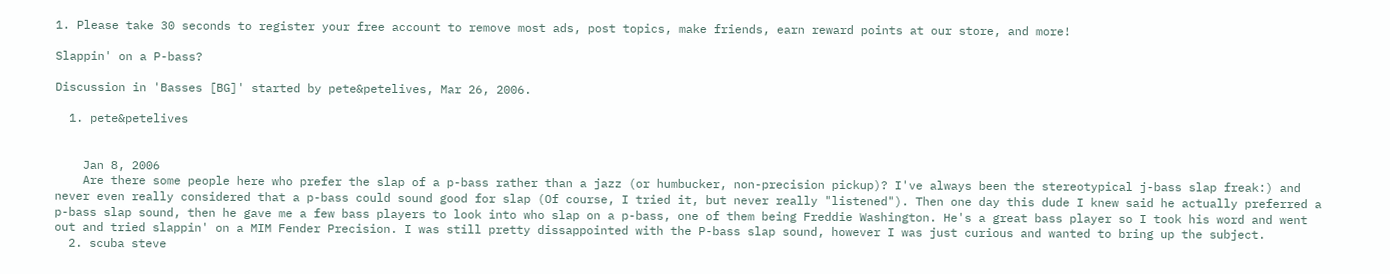1. Please take 30 seconds to register your free account to remove most ads, post topics, make friends, earn reward points at our store, and more!

Slappin' on a P-bass?

Discussion in 'Basses [BG]' started by pete&petelives, Mar 26, 2006.

  1. pete&petelives


    Jan 8, 2006
    Are there some people here who prefer the slap of a p-bass rather than a jazz (or humbucker, non-precision pickup)? I've always been the stereotypical j-bass slap freak:) and never even really considered that a p-bass could sound good for slap (Of course, I tried it, but never really "listened"). Then one day this dude I knew said he actually preferred a p-bass slap sound, then he gave me a few bass players to look into who slap on a p-bass, one of them being Freddie Washington. He's a great bass player so I took his word and went out and tried slappin' on a MIM Fender Precision. I was still pretty dissappointed with the P-bass slap sound, however I was just curious and wanted to bring up the subject.
  2. scuba steve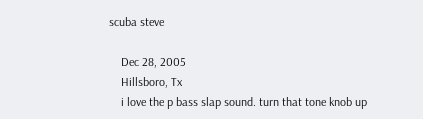scuba steve

    Dec 28, 2005
    Hillsboro, Tx
    i love the p bass slap sound. turn that tone knob up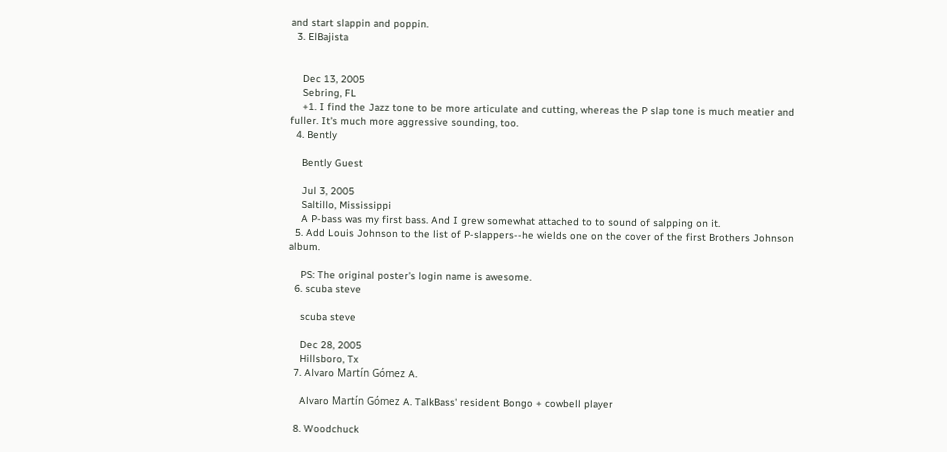and start slappin and poppin.
  3. ElBajista


    Dec 13, 2005
    Sebring, FL
    +1. I find the Jazz tone to be more articulate and cutting, whereas the P slap tone is much meatier and fuller. It's much more aggressive sounding, too.
  4. Bently

    Bently Guest

    Jul 3, 2005
    Saltillo, Mississippi
    A P-bass was my first bass. And I grew somewhat attached to to sound of salpping on it.
  5. Add Louis Johnson to the list of P-slappers--he wields one on the cover of the first Brothers Johnson album.

    PS: The original poster's login name is awesome.
  6. scuba steve

    scuba steve

    Dec 28, 2005
    Hillsboro, Tx
  7. Alvaro Martín Gómez A.

    Alvaro Martín Gómez A. TalkBass' resident Bongo + cowbell player

  8. Woodchuck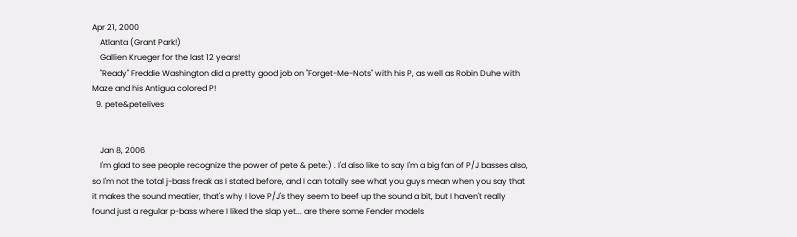Apr 21, 2000
    Atlanta (Grant Park!)
    Gallien Krueger for the last 12 years!
    "Ready" Freddie Washington did a pretty good job on "Forget-Me-Nots" with his P, as well as Robin Duhe with Maze and his Antigua colored P!
  9. pete&petelives


    Jan 8, 2006
    I'm glad to see people recognize the power of pete & pete:) . I'd also like to say I'm a big fan of P/J basses also, so I'm not the total j-bass freak as I stated before, and I can totally see what you guys mean when you say that it makes the sound meatier, that's why I love P/J's they seem to beef up the sound a bit, but I haven't really found just a regular p-bass where I liked the slap yet... are there some Fender models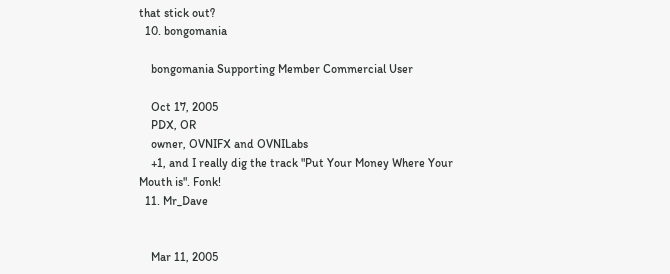that stick out?
  10. bongomania

    bongomania Supporting Member Commercial User

    Oct 17, 2005
    PDX, OR
    owner, OVNIFX and OVNILabs
    +1, and I really dig the track "Put Your Money Where Your Mouth is". Fonk!
  11. Mr_Dave


    Mar 11, 2005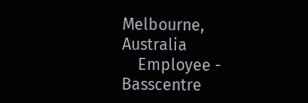Melbourne, Australia
    Employee - Basscentre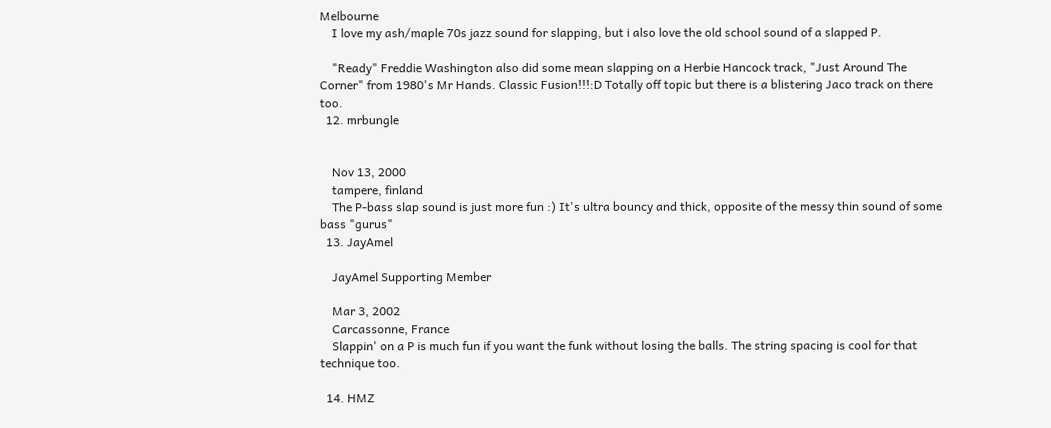Melbourne
    I love my ash/maple 70s jazz sound for slapping, but i also love the old school sound of a slapped P.

    "Ready" Freddie Washington also did some mean slapping on a Herbie Hancock track, "Just Around The Corner" from 1980's Mr Hands. Classic Fusion!!!:D Totally off topic but there is a blistering Jaco track on there too.
  12. mrbungle


    Nov 13, 2000
    tampere, finland
    The P-bass slap sound is just more fun :) It's ultra bouncy and thick, opposite of the messy thin sound of some bass "gurus"
  13. JayAmel

    JayAmel Supporting Member

    Mar 3, 2002
    Carcassonne, France
    Slappin' on a P is much fun if you want the funk without losing the balls. The string spacing is cool for that technique too.

  14. HMZ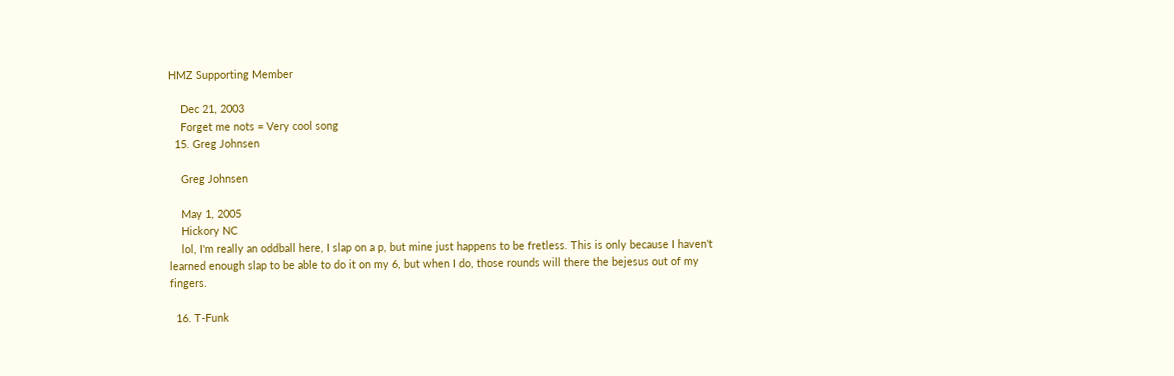HMZ Supporting Member

    Dec 21, 2003
    Forget me nots = Very cool song
  15. Greg Johnsen

    Greg Johnsen

    May 1, 2005
    Hickory NC
    lol, I'm really an oddball here, I slap on a p, but mine just happens to be fretless. This is only because I haven't learned enough slap to be able to do it on my 6, but when I do, those rounds will there the bejesus out of my fingers.

  16. T-Funk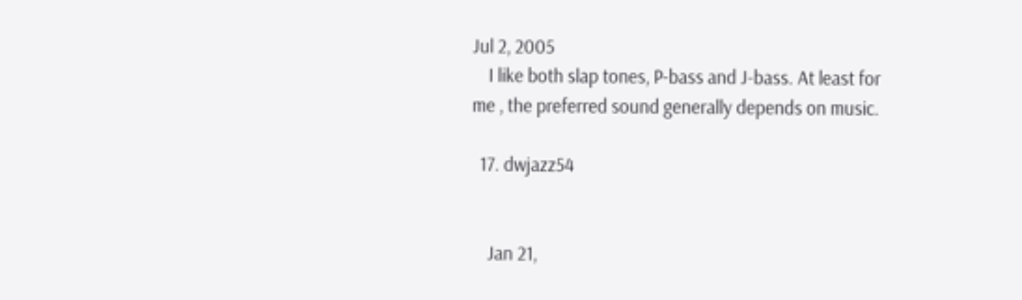Jul 2, 2005
    I like both slap tones, P-bass and J-bass. At least for me , the preferred sound generally depends on music.

  17. dwjazz54


    Jan 21,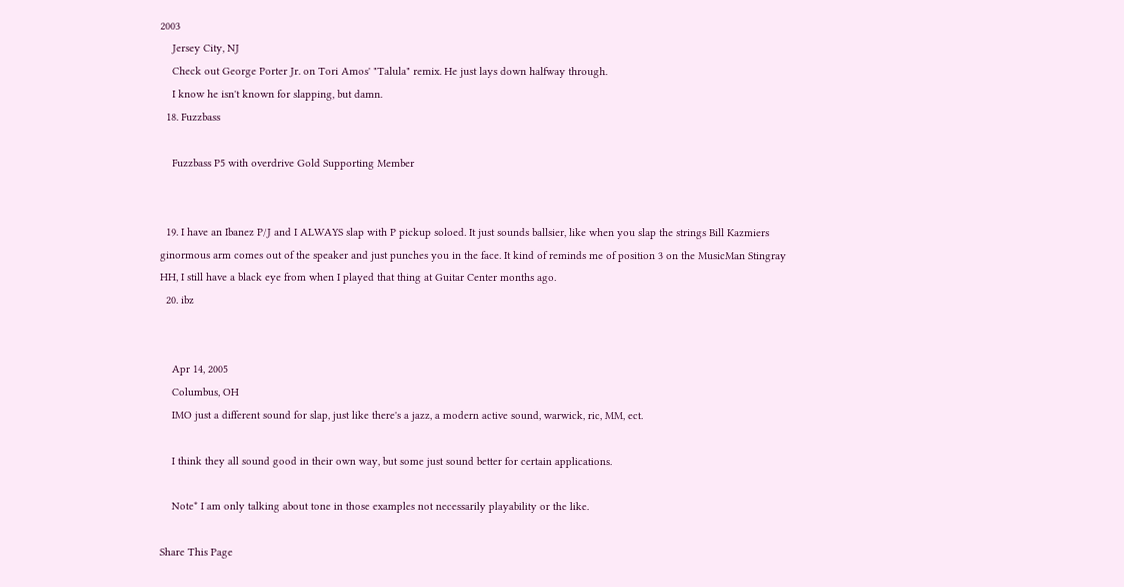2003
    Jersey City, NJ
    Check out George Porter Jr. on Tori Amos' "Talula" remix. He just lays down halfway through.
    I know he isn't known for slapping, but damn.
  18. Fuzzbass

    Fuzzbass P5 with overdrive Gold Supporting Member


  19. I have an Ibanez P/J and I ALWAYS slap with P pickup soloed. It just sounds ballsier, like when you slap the strings Bill Kazmiers ginormous arm comes out of the speaker and just punches you in the face. It kind of reminds me of position 3 on the MusicMan Stingray HH, I still have a black eye from when I played that thing at Guitar Center months ago.
  20. ibz


    Apr 14, 2005
    Columbus, OH
    IMO just a different sound for slap, just like there's a jazz, a modern active sound, warwick, ric, MM, ect.

    I think they all sound good in their own way, but some just sound better for certain applications.

    Note* I am only talking about tone in those examples not necessarily playability or the like.

Share This Page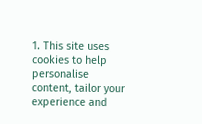1. This site uses cookies to help personalise content, tailor your experience and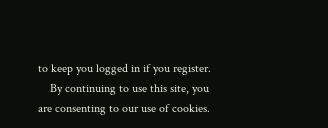to keep you logged in if you register.
    By continuing to use this site, you are consenting to our use of cookies.